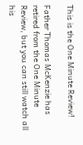This is the One Minute Review!

Father Thomas McKenzie has retired from the One Minute Review, but you can still watch all his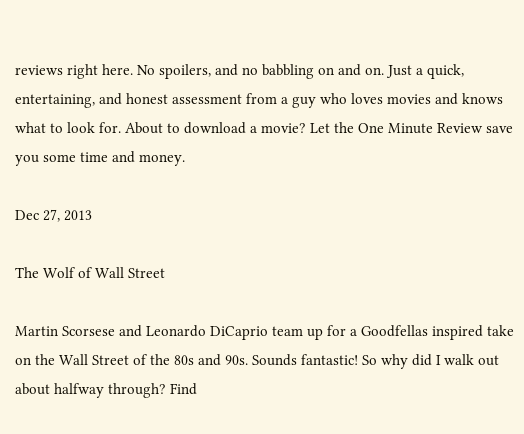reviews right here. No spoilers, and no babbling on and on. Just a quick, entertaining, and honest assessment from a guy who loves movies and knows what to look for. About to download a movie? Let the One Minute Review save you some time and money.

Dec 27, 2013

The Wolf of Wall Street

Martin Scorsese and Leonardo DiCaprio team up for a Goodfellas inspired take on the Wall Street of the 80s and 90s. Sounds fantastic! So why did I walk out about halfway through? Find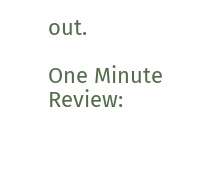out.

One Minute Review: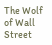The Wolf of Wall Street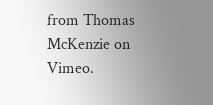from Thomas McKenzie on Vimeo.